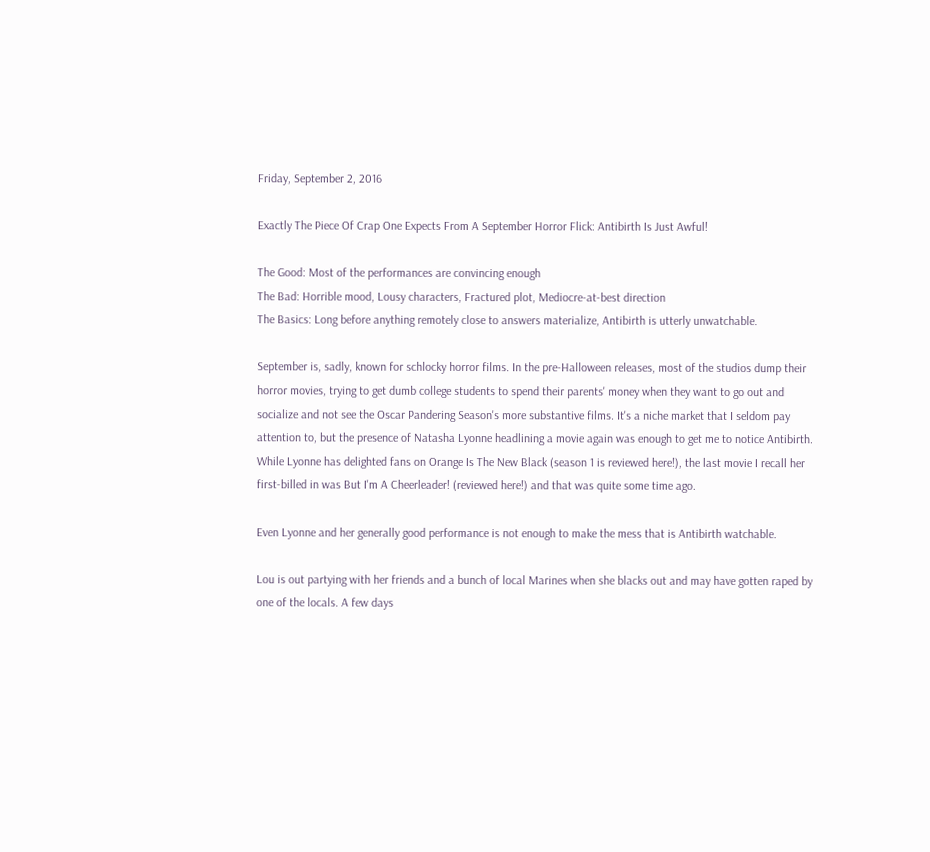Friday, September 2, 2016

Exactly The Piece Of Crap One Expects From A September Horror Flick: Antibirth Is Just Awful!

The Good: Most of the performances are convincing enough
The Bad: Horrible mood, Lousy characters, Fractured plot, Mediocre-at-best direction
The Basics: Long before anything remotely close to answers materialize, Antibirth is utterly unwatchable.

September is, sadly, known for schlocky horror films. In the pre-Halloween releases, most of the studios dump their horror movies, trying to get dumb college students to spend their parents' money when they want to go out and socialize and not see the Oscar Pandering Season's more substantive films. It's a niche market that I seldom pay attention to, but the presence of Natasha Lyonne headlining a movie again was enough to get me to notice Antibirth. While Lyonne has delighted fans on Orange Is The New Black (season 1 is reviewed here!), the last movie I recall her first-billed in was But I'm A Cheerleader! (reviewed here!) and that was quite some time ago.

Even Lyonne and her generally good performance is not enough to make the mess that is Antibirth watchable.

Lou is out partying with her friends and a bunch of local Marines when she blacks out and may have gotten raped by one of the locals. A few days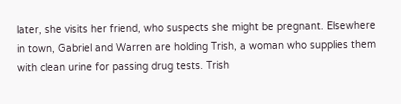later, she visits her friend, who suspects she might be pregnant. Elsewhere in town, Gabriel and Warren are holding Trish, a woman who supplies them with clean urine for passing drug tests. Trish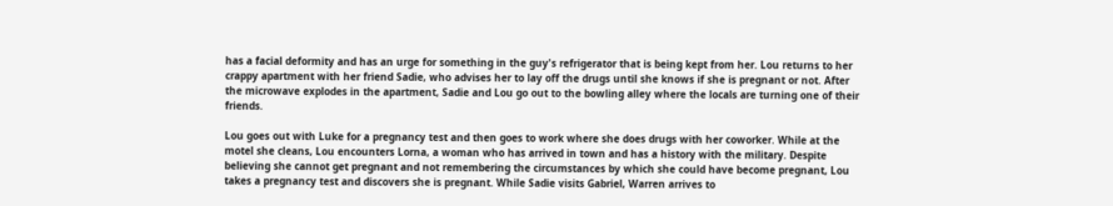has a facial deformity and has an urge for something in the guy's refrigerator that is being kept from her. Lou returns to her crappy apartment with her friend Sadie, who advises her to lay off the drugs until she knows if she is pregnant or not. After the microwave explodes in the apartment, Sadie and Lou go out to the bowling alley where the locals are turning one of their friends.

Lou goes out with Luke for a pregnancy test and then goes to work where she does drugs with her coworker. While at the motel she cleans, Lou encounters Lorna, a woman who has arrived in town and has a history with the military. Despite believing she cannot get pregnant and not remembering the circumstances by which she could have become pregnant, Lou takes a pregnancy test and discovers she is pregnant. While Sadie visits Gabriel, Warren arrives to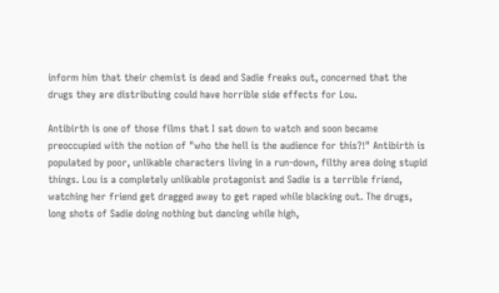inform him that their chemist is dead and Sadie freaks out, concerned that the drugs they are distributing could have horrible side effects for Lou.

Antibirth is one of those films that I sat down to watch and soon became preoccupied with the notion of "who the hell is the audience for this?!" Antibirth is populated by poor, unlikable characters living in a run-down, filthy area doing stupid things. Lou is a completely unlikable protagonist and Sadie is a terrible friend, watching her friend get dragged away to get raped while blacking out. The drugs, long shots of Sadie doing nothing but dancing while high,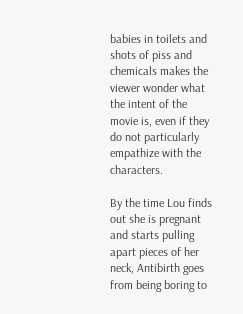babies in toilets and shots of piss and chemicals makes the viewer wonder what the intent of the movie is, even if they do not particularly empathize with the characters.

By the time Lou finds out she is pregnant and starts pulling apart pieces of her neck, Antibirth goes from being boring to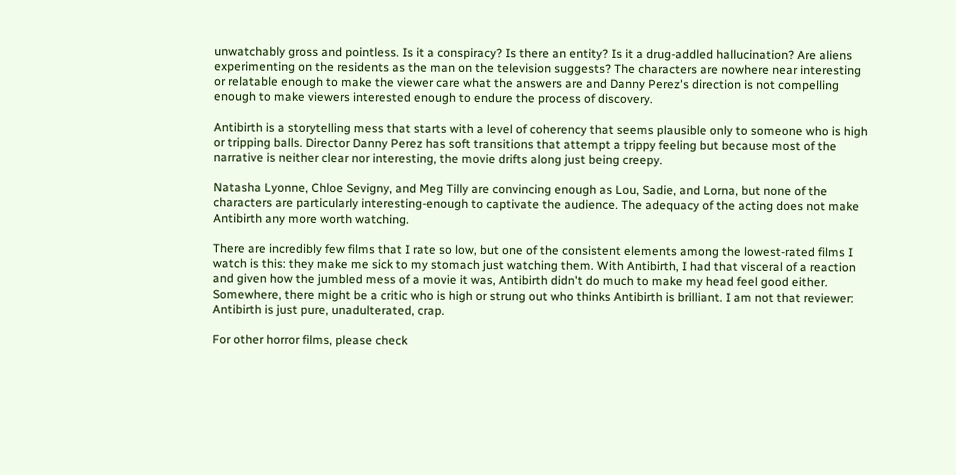unwatchably gross and pointless. Is it a conspiracy? Is there an entity? Is it a drug-addled hallucination? Are aliens experimenting on the residents as the man on the television suggests? The characters are nowhere near interesting or relatable enough to make the viewer care what the answers are and Danny Perez's direction is not compelling enough to make viewers interested enough to endure the process of discovery.

Antibirth is a storytelling mess that starts with a level of coherency that seems plausible only to someone who is high or tripping balls. Director Danny Perez has soft transitions that attempt a trippy feeling but because most of the narrative is neither clear nor interesting, the movie drifts along just being creepy.

Natasha Lyonne, Chloe Sevigny, and Meg Tilly are convincing enough as Lou, Sadie, and Lorna, but none of the characters are particularly interesting-enough to captivate the audience. The adequacy of the acting does not make Antibirth any more worth watching.

There are incredibly few films that I rate so low, but one of the consistent elements among the lowest-rated films I watch is this: they make me sick to my stomach just watching them. With Antibirth, I had that visceral of a reaction and given how the jumbled mess of a movie it was, Antibirth didn't do much to make my head feel good either. Somewhere, there might be a critic who is high or strung out who thinks Antibirth is brilliant. I am not that reviewer: Antibirth is just pure, unadulterated, crap.

For other horror films, please check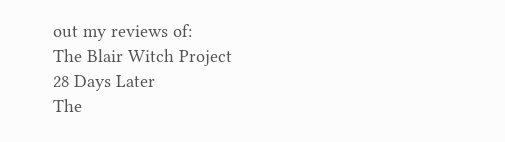out my reviews of:
The Blair Witch Project
28 Days Later
The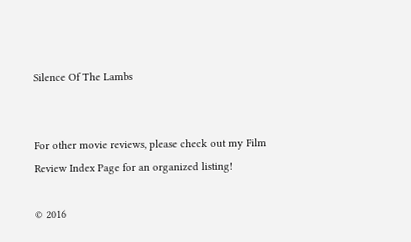Silence Of The Lambs


For other movie reviews, please check out my Film Review Index Page for an organized listing!

© 2016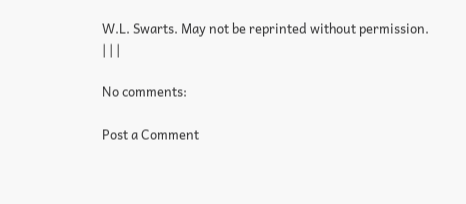W.L. Swarts. May not be reprinted without permission.
| | |

No comments:

Post a Comment